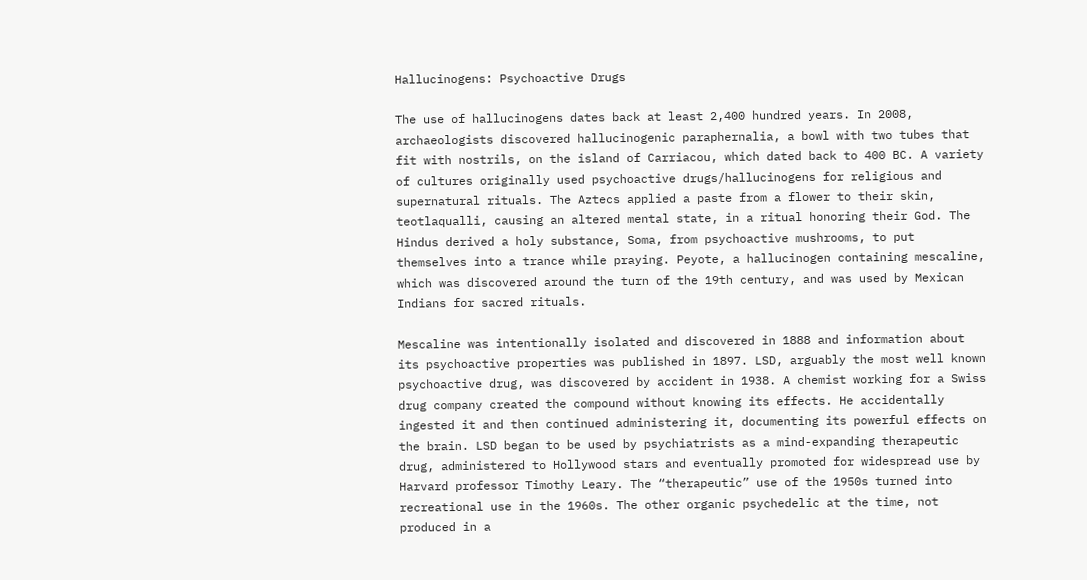Hallucinogens: Psychoactive Drugs

The use of hallucinogens dates back at least 2,400 hundred years. In 2008, archaeologists discovered hallucinogenic paraphernalia, a bowl with two tubes that fit with nostrils, on the island of Carriacou, which dated back to 400 BC. A variety of cultures originally used psychoactive drugs/hallucinogens for religious and supernatural rituals. The Aztecs applied a paste from a flower to their skin, teotlaqualli, causing an altered mental state, in a ritual honoring their God. The Hindus derived a holy substance, Soma, from psychoactive mushrooms, to put themselves into a trance while praying. Peyote, a hallucinogen containing mescaline, which was discovered around the turn of the 19th century, and was used by Mexican Indians for sacred rituals.

Mescaline was intentionally isolated and discovered in 1888 and information about its psychoactive properties was published in 1897. LSD, arguably the most well known psychoactive drug, was discovered by accident in 1938. A chemist working for a Swiss drug company created the compound without knowing its effects. He accidentally ingested it and then continued administering it, documenting its powerful effects on the brain. LSD began to be used by psychiatrists as a mind-expanding therapeutic drug, administered to Hollywood stars and eventually promoted for widespread use by Harvard professor Timothy Leary. The “therapeutic” use of the 1950s turned into recreational use in the 1960s. The other organic psychedelic at the time, not produced in a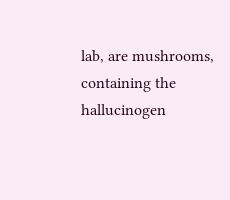lab, are mushrooms, containing the hallucinogen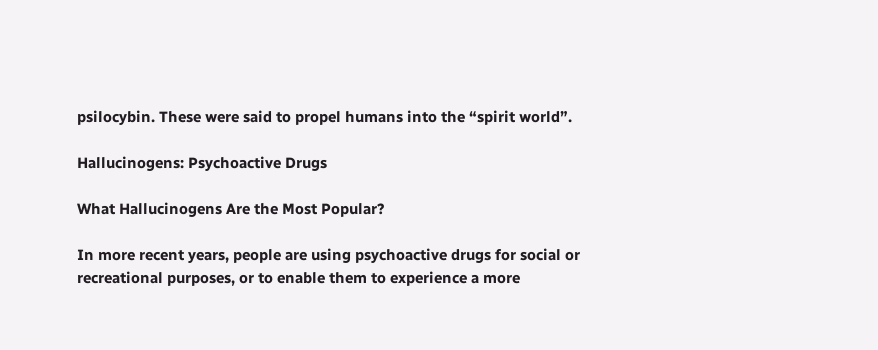psilocybin. These were said to propel humans into the “spirit world”.

Hallucinogens: Psychoactive Drugs

What Hallucinogens Are the Most Popular?

In more recent years, people are using psychoactive drugs for social or recreational purposes, or to enable them to experience a more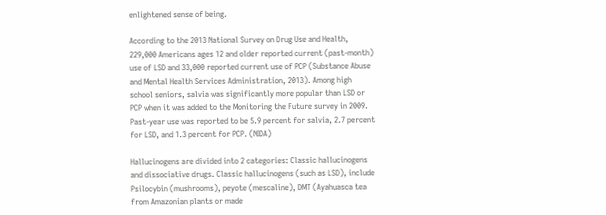enlightened sense of being.

According to the 2013 National Survey on Drug Use and Health, 229,000 Americans ages 12 and older reported current (past-month) use of LSD and 33,000 reported current use of PCP (Substance Abuse and Mental Health Services Administration, 2013). Among high school seniors, salvia was significantly more popular than LSD or PCP when it was added to the Monitoring the Future survey in 2009. Past-year use was reported to be 5.9 percent for salvia, 2.7 percent for LSD, and 1.3 percent for PCP. (NIDA)

Hallucinogens are divided into 2 categories: Classic hallucinogens and dissociative drugs. Classic hallucinogens (such as LSD), include Psilocybin (mushrooms), peyote (mescaline), DMT (Ayahuasca tea from Amazonian plants or made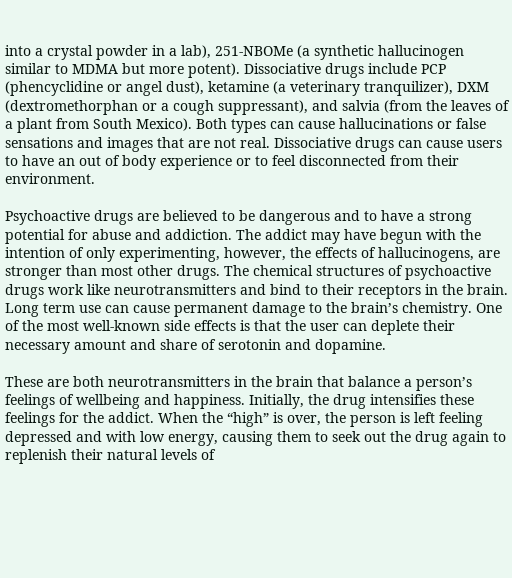into a crystal powder in a lab), 251-NBOMe (a synthetic hallucinogen similar to MDMA but more potent). Dissociative drugs include PCP (phencyclidine or angel dust), ketamine (a veterinary tranquilizer), DXM (dextromethorphan or a cough suppressant), and salvia (from the leaves of a plant from South Mexico). Both types can cause hallucinations or false sensations and images that are not real. Dissociative drugs can cause users to have an out of body experience or to feel disconnected from their environment.

Psychoactive drugs are believed to be dangerous and to have a strong potential for abuse and addiction. The addict may have begun with the intention of only experimenting, however, the effects of hallucinogens, are stronger than most other drugs. The chemical structures of psychoactive drugs work like neurotransmitters and bind to their receptors in the brain. Long term use can cause permanent damage to the brain’s chemistry. One of the most well-known side effects is that the user can deplete their necessary amount and share of serotonin and dopamine.

These are both neurotransmitters in the brain that balance a person’s feelings of wellbeing and happiness. Initially, the drug intensifies these feelings for the addict. When the “high” is over, the person is left feeling depressed and with low energy, causing them to seek out the drug again to replenish their natural levels of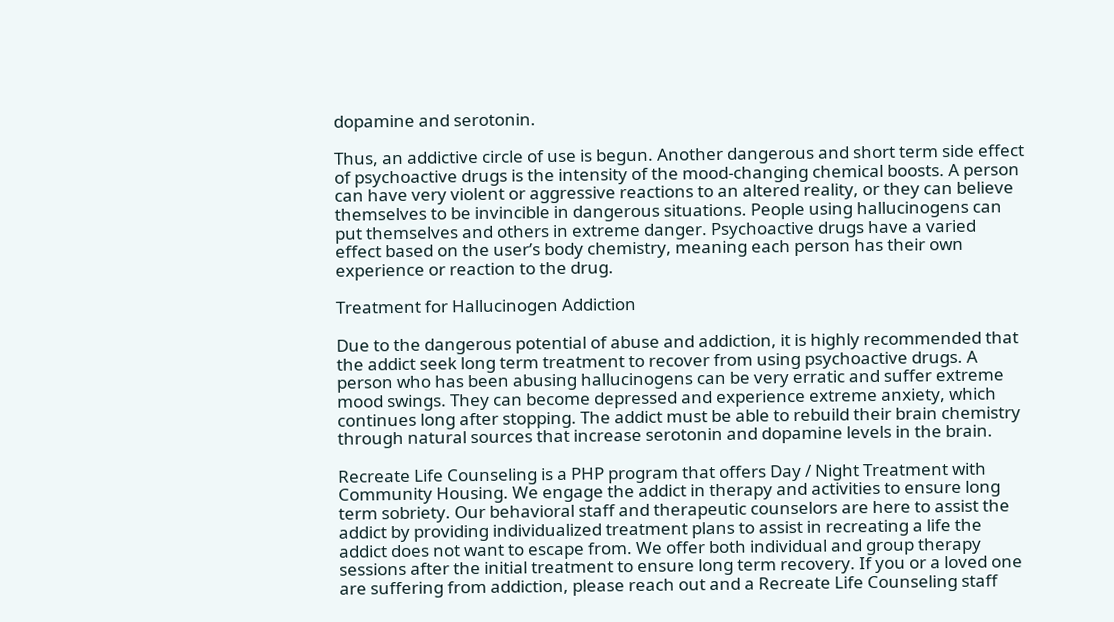dopamine and serotonin.

Thus, an addictive circle of use is begun. Another dangerous and short term side effect of psychoactive drugs is the intensity of the mood-changing chemical boosts. A person can have very violent or aggressive reactions to an altered reality, or they can believe themselves to be invincible in dangerous situations. People using hallucinogens can put themselves and others in extreme danger. Psychoactive drugs have a varied effect based on the user’s body chemistry, meaning each person has their own experience or reaction to the drug.

Treatment for Hallucinogen Addiction

Due to the dangerous potential of abuse and addiction, it is highly recommended that the addict seek long term treatment to recover from using psychoactive drugs. A person who has been abusing hallucinogens can be very erratic and suffer extreme mood swings. They can become depressed and experience extreme anxiety, which continues long after stopping. The addict must be able to rebuild their brain chemistry through natural sources that increase serotonin and dopamine levels in the brain.

Recreate Life Counseling is a PHP program that offers Day / Night Treatment with Community Housing. We engage the addict in therapy and activities to ensure long term sobriety. Our behavioral staff and therapeutic counselors are here to assist the addict by providing individualized treatment plans to assist in recreating a life the addict does not want to escape from. We offer both individual and group therapy sessions after the initial treatment to ensure long term recovery. If you or a loved one are suffering from addiction, please reach out and a Recreate Life Counseling staff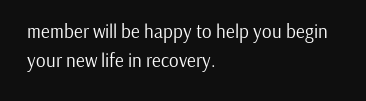member will be happy to help you begin your new life in recovery.